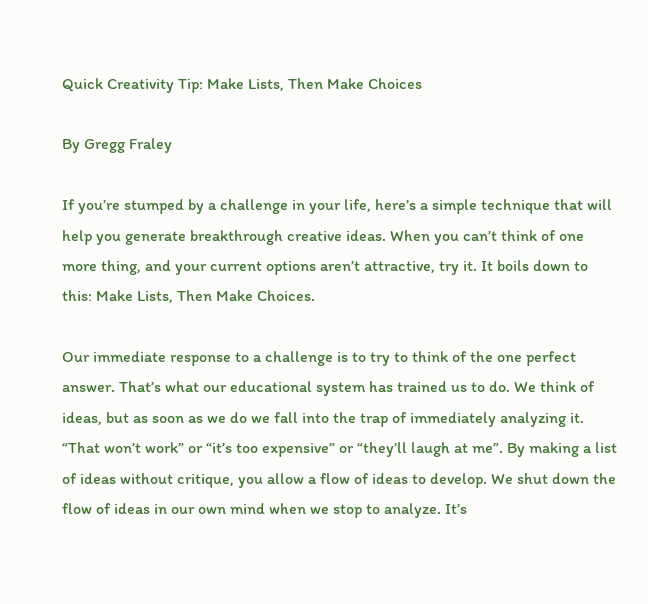Quick Creativity Tip: Make Lists, Then Make Choices

By Gregg Fraley

If you’re stumped by a challenge in your life, here’s a simple technique that will help you generate breakthrough creative ideas. When you can’t think of one more thing, and your current options aren’t attractive, try it. It boils down to this: Make Lists, Then Make Choices.

Our immediate response to a challenge is to try to think of the one perfect answer. That’s what our educational system has trained us to do. We think of ideas, but as soon as we do we fall into the trap of immediately analyzing it. “That won’t work” or “it’s too expensive” or “they’ll laugh at me”. By making a list of ideas without critique, you allow a flow of ideas to develop. We shut down the flow of ideas in our own mind when we stop to analyze. It’s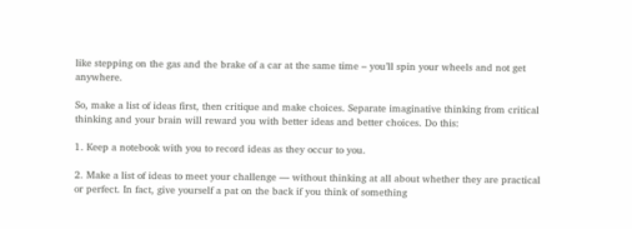like stepping on the gas and the brake of a car at the same time – you’ll spin your wheels and not get anywhere.

So, make a list of ideas first, then critique and make choices. Separate imaginative thinking from critical thinking and your brain will reward you with better ideas and better choices. Do this:

1. Keep a notebook with you to record ideas as they occur to you.

2. Make a list of ideas to meet your challenge — without thinking at all about whether they are practical or perfect. In fact, give yourself a pat on the back if you think of something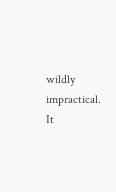wildly impractical. It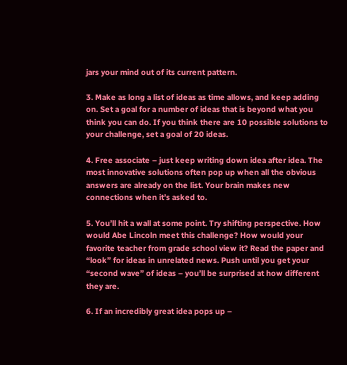jars your mind out of its current pattern.

3. Make as long a list of ideas as time allows, and keep adding on. Set a goal for a number of ideas that is beyond what you think you can do. If you think there are 10 possible solutions to your challenge, set a goal of 20 ideas.

4. Free associate – just keep writing down idea after idea. The most innovative solutions often pop up when all the obvious answers are already on the list. Your brain makes new connections when it’s asked to.

5. You’ll hit a wall at some point. Try shifting perspective. How would Abe Lincoln meet this challenge? How would your favorite teacher from grade school view it? Read the paper and “look” for ideas in unrelated news. Push until you get your “second wave” of ideas – you’ll be surprised at how different they are.

6. If an incredibly great idea pops up –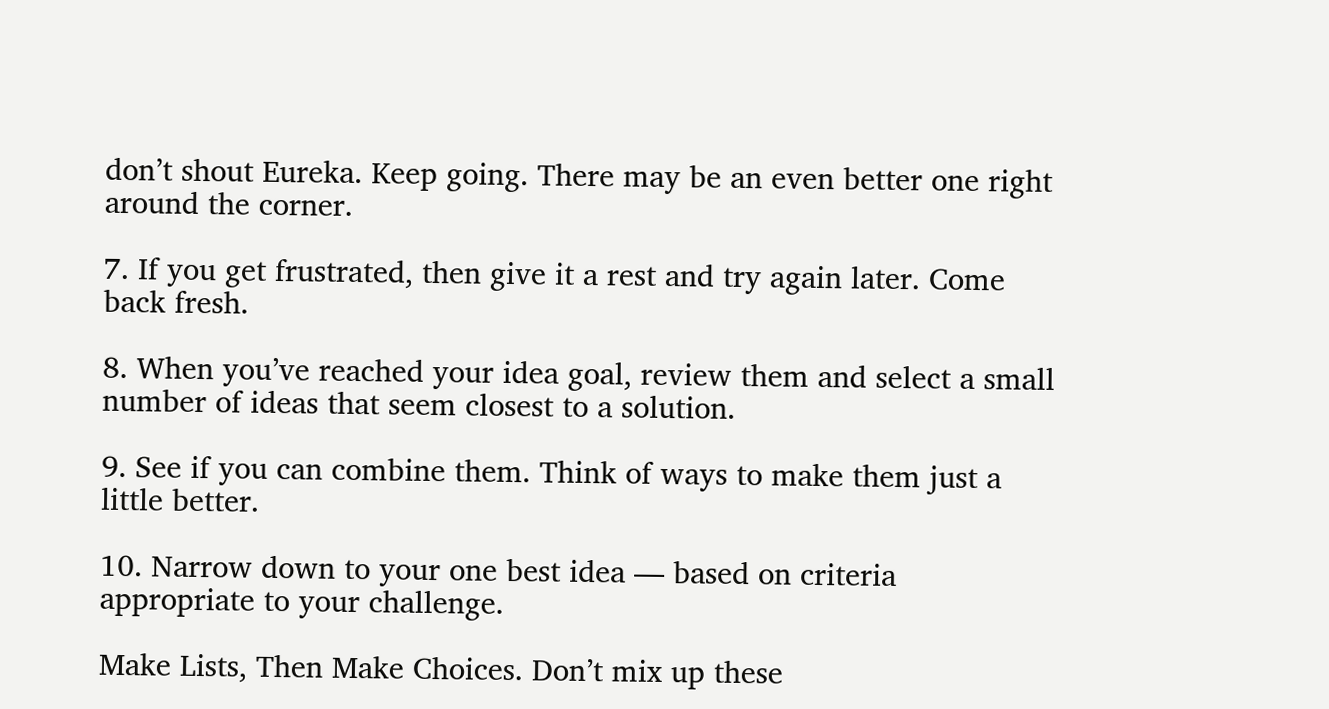don’t shout Eureka. Keep going. There may be an even better one right around the corner.

7. If you get frustrated, then give it a rest and try again later. Come back fresh.

8. When you’ve reached your idea goal, review them and select a small number of ideas that seem closest to a solution.

9. See if you can combine them. Think of ways to make them just a little better.

10. Narrow down to your one best idea — based on criteria appropriate to your challenge.

Make Lists, Then Make Choices. Don’t mix up these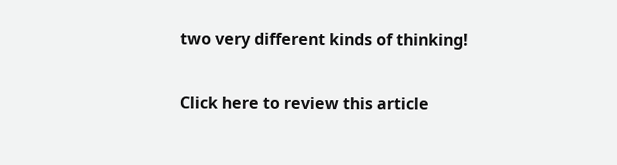two very different kinds of thinking!

Click here to review this article